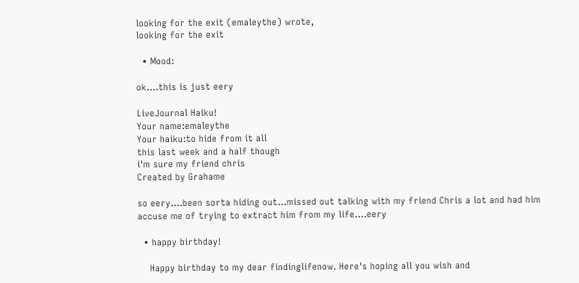looking for the exit (emaleythe) wrote,
looking for the exit

  • Mood:

ok....this is just eery

LiveJournal Haiku!
Your name:emaleythe
Your haiku:to hide from it all
this last week and a half though
i'm sure my friend chris
Created by Grahame

so eery....been sorta hiding out...missed out talking with my friend Chris a lot and had him accuse me of trying to extract him from my life....eery

  • happy birthday!

    Happy birthday to my dear findinglifenow. Here's hoping all you wish and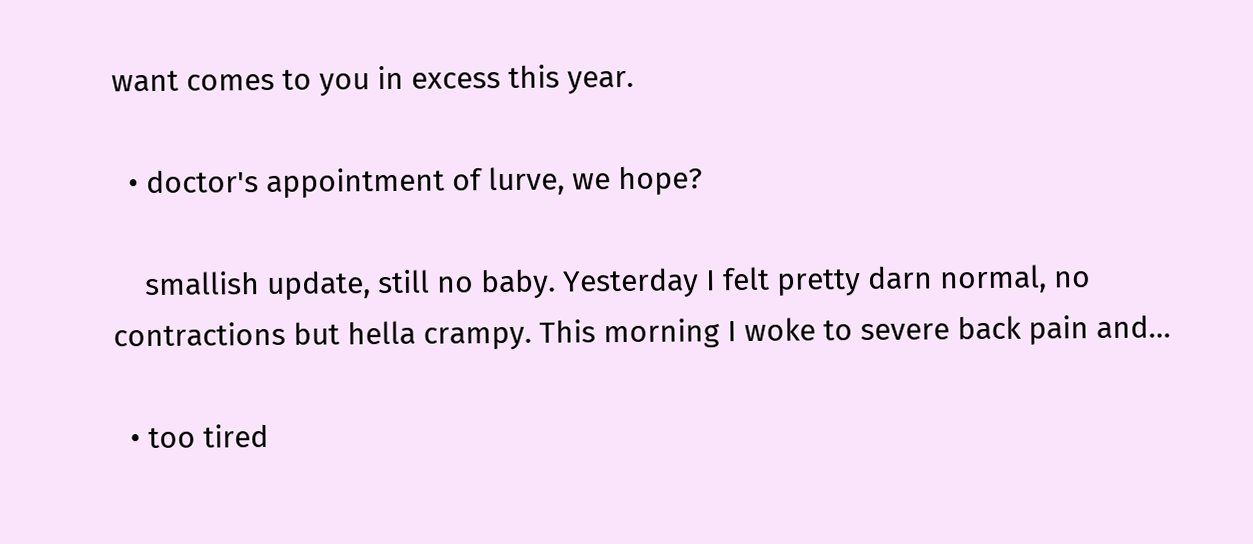want comes to you in excess this year.

  • doctor's appointment of lurve, we hope?

    smallish update, still no baby. Yesterday I felt pretty darn normal, no contractions but hella crampy. This morning I woke to severe back pain and…

  • too tired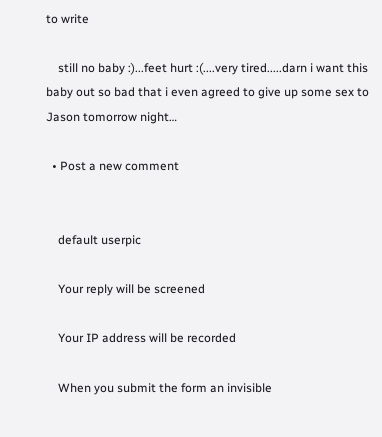to write

    still no baby :)...feet hurt :(....very tired.....darn i want this baby out so bad that i even agreed to give up some sex to Jason tomorrow night…

  • Post a new comment


    default userpic

    Your reply will be screened

    Your IP address will be recorded

    When you submit the form an invisible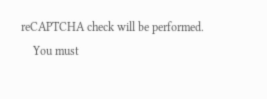reCAPTCHA check will be performed.
    You must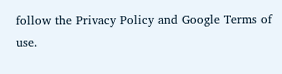follow the Privacy Policy and Google Terms of use.